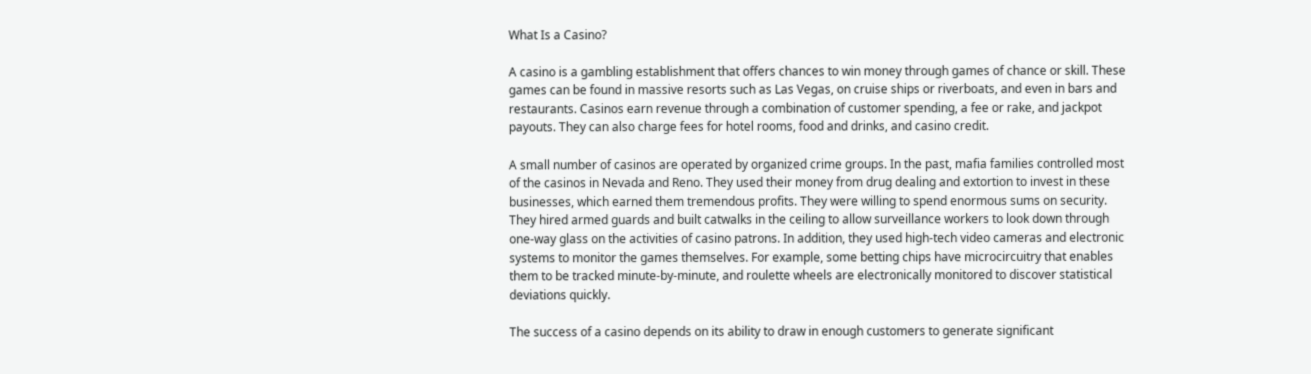What Is a Casino?

A casino is a gambling establishment that offers chances to win money through games of chance or skill. These games can be found in massive resorts such as Las Vegas, on cruise ships or riverboats, and even in bars and restaurants. Casinos earn revenue through a combination of customer spending, a fee or rake, and jackpot payouts. They can also charge fees for hotel rooms, food and drinks, and casino credit.

A small number of casinos are operated by organized crime groups. In the past, mafia families controlled most of the casinos in Nevada and Reno. They used their money from drug dealing and extortion to invest in these businesses, which earned them tremendous profits. They were willing to spend enormous sums on security. They hired armed guards and built catwalks in the ceiling to allow surveillance workers to look down through one-way glass on the activities of casino patrons. In addition, they used high-tech video cameras and electronic systems to monitor the games themselves. For example, some betting chips have microcircuitry that enables them to be tracked minute-by-minute, and roulette wheels are electronically monitored to discover statistical deviations quickly.

The success of a casino depends on its ability to draw in enough customers to generate significant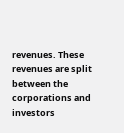revenues. These revenues are split between the corporations and investors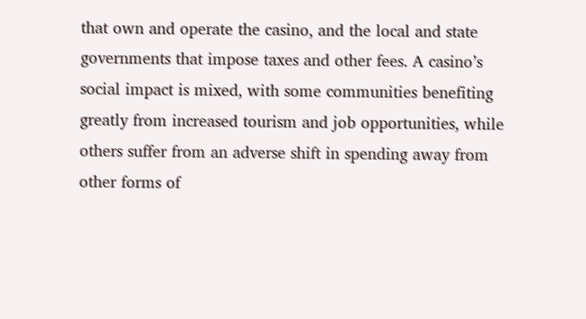that own and operate the casino, and the local and state governments that impose taxes and other fees. A casino’s social impact is mixed, with some communities benefiting greatly from increased tourism and job opportunities, while others suffer from an adverse shift in spending away from other forms of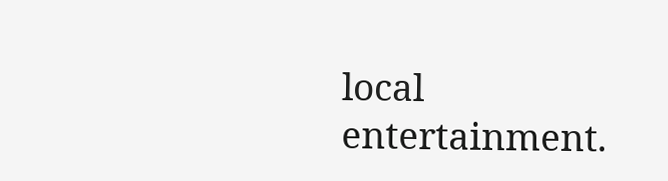local entertainment.